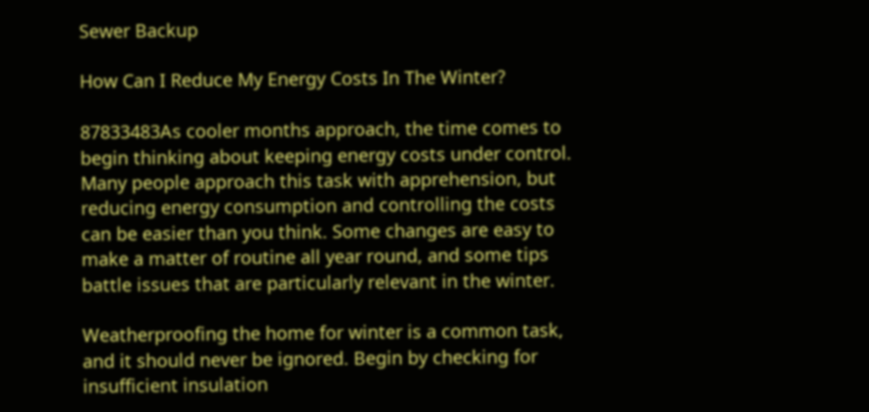Sewer Backup

How Can I Reduce My Energy Costs In The Winter?

87833483As cooler months approach, the time comes to begin thinking about keeping energy costs under control. Many people approach this task with apprehension, but reducing energy consumption and controlling the costs can be easier than you think. Some changes are easy to make a matter of routine all year round, and some tips battle issues that are particularly relevant in the winter.

Weatherproofing the home for winter is a common task, and it should never be ignored. Begin by checking for insufficient insulation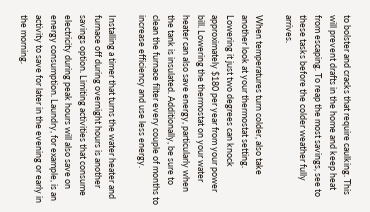to bolster and cracks that require caulking. This will prevent drafts in the home and keep heat from escaping. To reap the most savings, see to these tasks before the colder weather fully arrives.

When temperatures turn colder, also take another look at your thermostat setting. Lowering it just two degrees can knock approximately $180 per year from your power bill. Lowering the thermostat on your water heater can also save energy, particularly when the tank is insulated. Additionally, be sure to clean the furnace filter every couple of months to increase efficiency and use less energy.

Installing a timer that turns the water heater and furnace off during overnight hours is another savings option. Limiting activities that consume electricity during peak hours will also save on energy consumption. Laundry, for example, is an activity to save for later in the evening or early in the morning.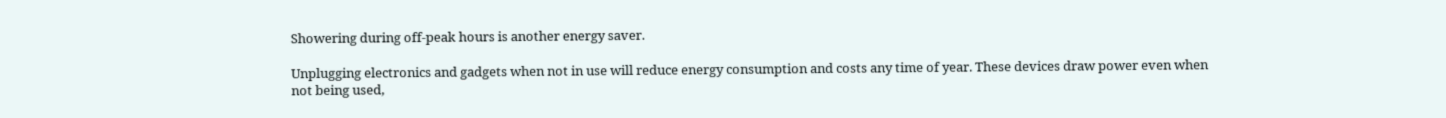Showering during off-peak hours is another energy saver.

Unplugging electronics and gadgets when not in use will reduce energy consumption and costs any time of year. These devices draw power even when not being used,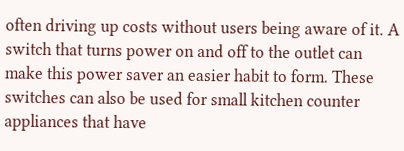often driving up costs without users being aware of it. A switch that turns power on and off to the outlet can make this power saver an easier habit to form. These switches can also be used for small kitchen counter appliances that have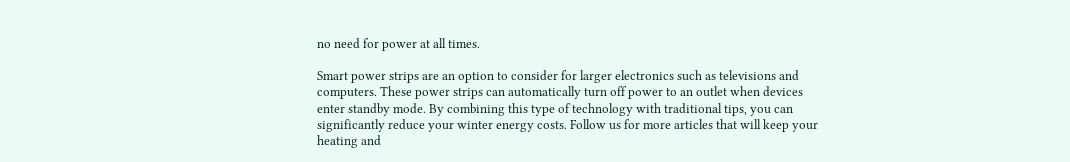no need for power at all times.

Smart power strips are an option to consider for larger electronics such as televisions and computers. These power strips can automatically turn off power to an outlet when devices enter standby mode. By combining this type of technology with traditional tips, you can significantly reduce your winter energy costs. Follow us for more articles that will keep your heating and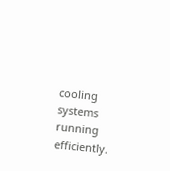cooling systems running efficiently.